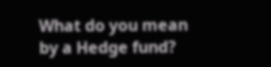What do you mean by a Hedge fund?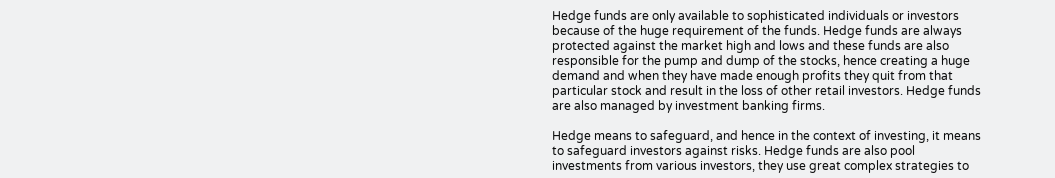Hedge funds are only available to sophisticated individuals or investors because of the huge requirement of the funds. Hedge funds are always protected against the market high and lows and these funds are also responsible for the pump and dump of the stocks, hence creating a huge demand and when they have made enough profits they quit from that particular stock and result in the loss of other retail investors. Hedge funds are also managed by investment banking firms.

Hedge means to safeguard, and hence in the context of investing, it means to safeguard investors against risks. Hedge funds are also pool investments from various investors, they use great complex strategies to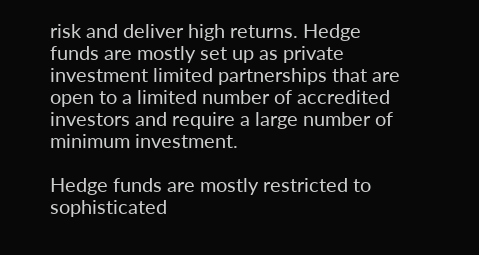risk and deliver high returns. Hedge funds are mostly set up as private investment limited partnerships that are open to a limited number of accredited investors and require a large number of minimum investment.

Hedge funds are mostly restricted to sophisticated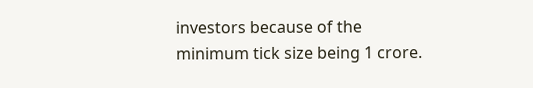investors because of the minimum tick size being 1 crore.